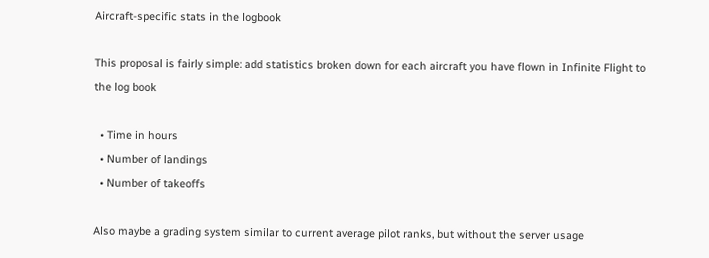Aircraft-specific stats in the logbook

This proposal is fairly simple: add statistics broken down for each aircraft you have flown in Infinite Flight to the log book

  • Time in hours
  • Number of landings
  • Number of takeoffs

Also maybe a grading system similar to current average pilot ranks, but without the server usage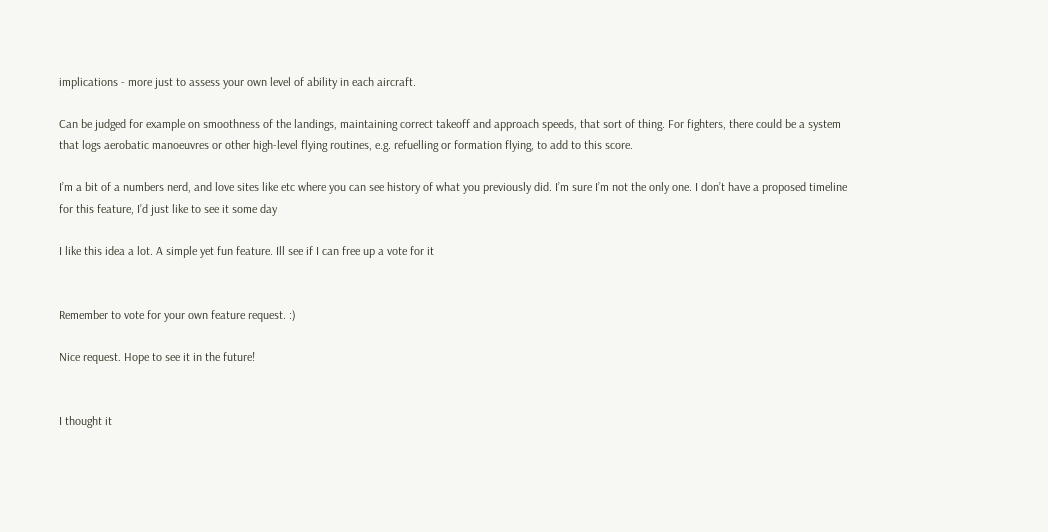implications - more just to assess your own level of ability in each aircraft.

Can be judged for example on smoothness of the landings, maintaining correct takeoff and approach speeds, that sort of thing. For fighters, there could be a system that logs aerobatic manoeuvres or other high-level flying routines, e.g. refuelling or formation flying, to add to this score.

I’m a bit of a numbers nerd, and love sites like etc where you can see history of what you previously did. I’m sure I’m not the only one. I don’t have a proposed timeline for this feature, I’d just like to see it some day

I like this idea a lot. A simple yet fun feature. Ill see if I can free up a vote for it


Remember to vote for your own feature request. :)

Nice request. Hope to see it in the future!


I thought it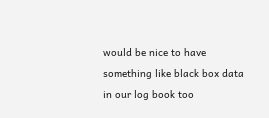would be nice to have something like black box data in our log book too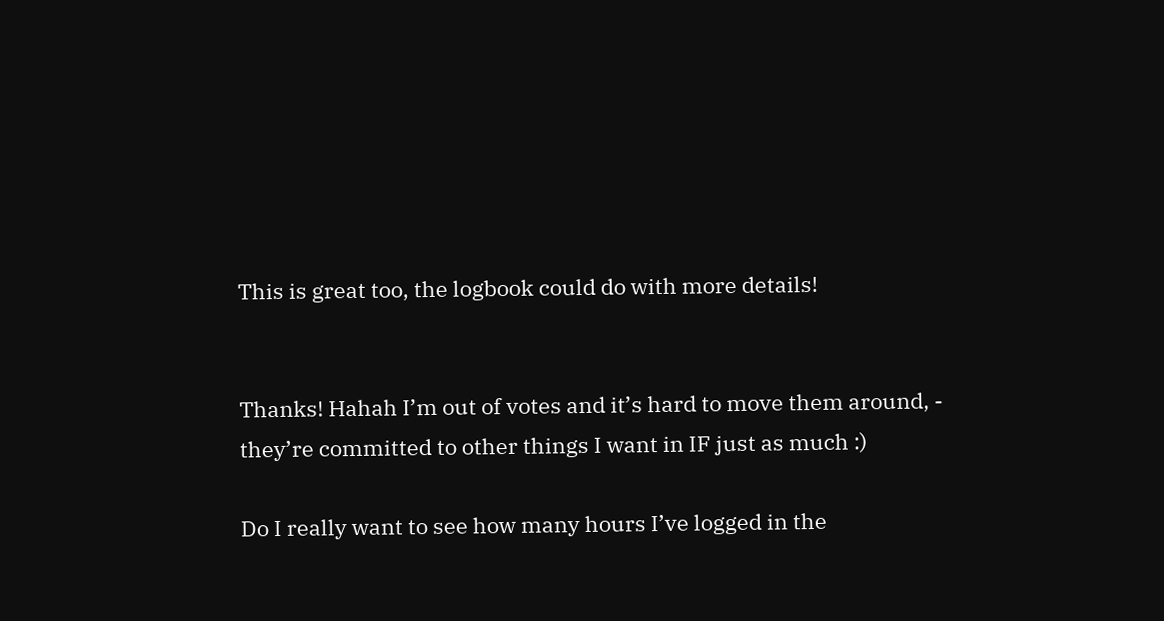This is great too, the logbook could do with more details!


Thanks! Hahah I’m out of votes and it’s hard to move them around, - they’re committed to other things I want in IF just as much :)

Do I really want to see how many hours I’ve logged in the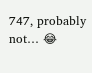747, probably not… 😂